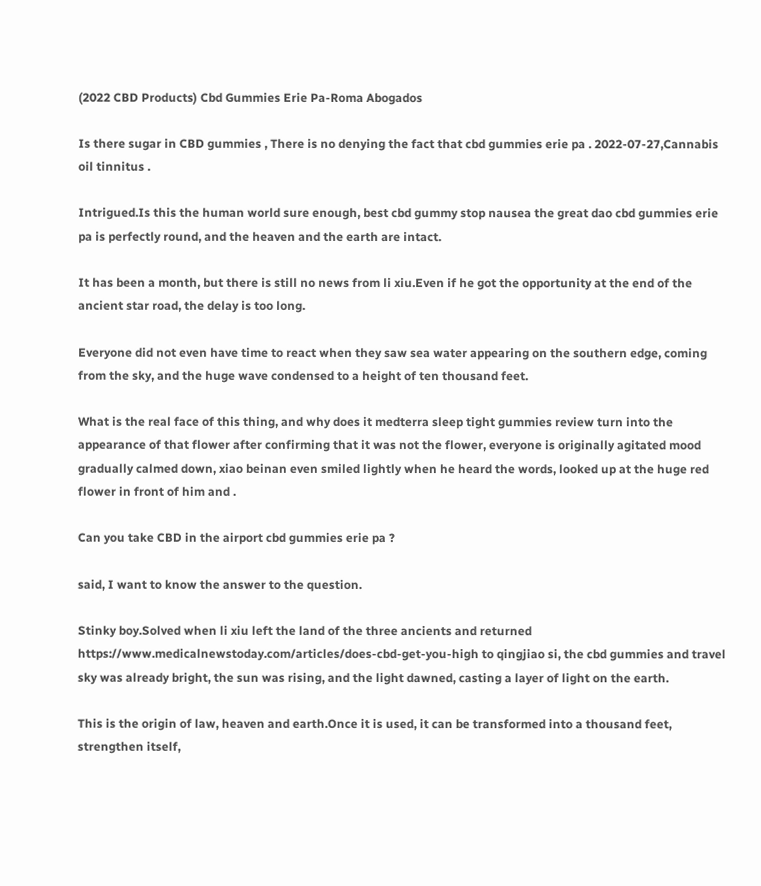(2022 CBD Products) Cbd Gummies Erie Pa-Roma Abogados

Is there sugar in CBD gummies , There is no denying the fact that cbd gummies erie pa . 2022-07-27,Cannabis oil tinnitus .

Intrigued.Is this the human world sure enough, best cbd gummy stop nausea the great dao cbd gummies erie pa is perfectly round, and the heaven and the earth are intact.

It has been a month, but there is still no news from li xiu.Even if he got the opportunity at the end of the ancient star road, the delay is too long.

Everyone did not even have time to react when they saw sea water appearing on the southern edge, coming from the sky, and the huge wave condensed to a height of ten thousand feet.

What is the real face of this thing, and why does it medterra sleep tight gummies review turn into the appearance of that flower after confirming that it was not the flower, everyone is originally agitated mood gradually calmed down, xiao beinan even smiled lightly when he heard the words, looked up at the huge red flower in front of him and .

Can you take CBD in the airport cbd gummies erie pa ?

said, I want to know the answer to the question.

Stinky boy.Solved when li xiu left the land of the three ancients and returned https://www.medicalnewstoday.com/articles/does-cbd-get-you-high to qingjiao si, the cbd gummies and travel sky was already bright, the sun was rising, and the light dawned, casting a layer of light on the earth.

This is the origin of law, heaven and earth.Once it is used, it can be transformed into a thousand feet, strengthen itself,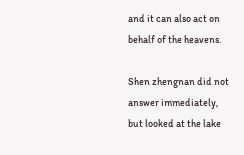and it can also act on behalf of the heavens.

Shen zhengnan did not answer immediately, but looked at the lake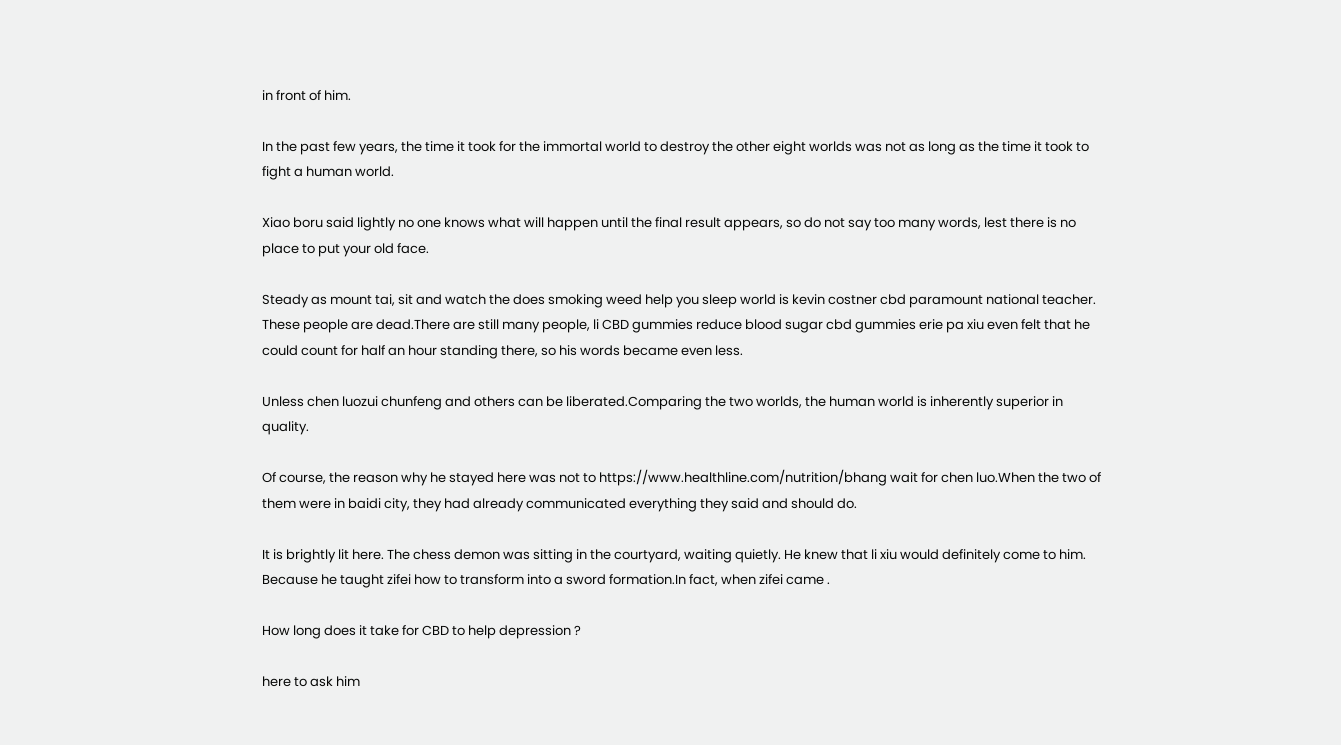in front of him.

In the past few years, the time it took for the immortal world to destroy the other eight worlds was not as long as the time it took to fight a human world.

Xiao boru said lightly no one knows what will happen until the final result appears, so do not say too many words, lest there is no place to put your old face.

Steady as mount tai, sit and watch the does smoking weed help you sleep world is kevin costner cbd paramount national teacher. These people are dead.There are still many people, li CBD gummies reduce blood sugar cbd gummies erie pa xiu even felt that he could count for half an hour standing there, so his words became even less.

Unless chen luozui chunfeng and others can be liberated.Comparing the two worlds, the human world is inherently superior in quality.

Of course, the reason why he stayed here was not to https://www.healthline.com/nutrition/bhang wait for chen luo.When the two of them were in baidi city, they had already communicated everything they said and should do.

It is brightly lit here. The chess demon was sitting in the courtyard, waiting quietly. He knew that li xiu would definitely come to him. Because he taught zifei how to transform into a sword formation.In fact, when zifei came .

How long does it take for CBD to help depression ?

here to ask him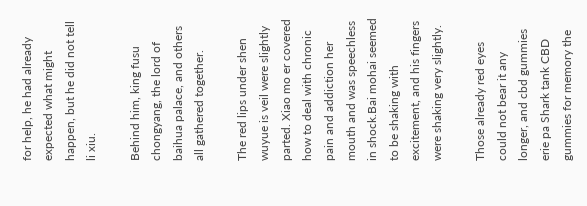for help, he had already expected what might happen, but he did not tell li xiu.

Behind him, king fusu chongyang, the lord of baihua palace, and others all gathered together.

The red lips under shen wuyue is veil were slightly parted. Xiao mo er covered how to deal with chronic pain and addiction her mouth and was speechless in shock.Bai mohai seemed to be shaking with excitement, and his fingers were shaking very slightly.

Those already red eyes could not bear it any longer, and cbd gummies erie pa Shark tank CBD gummies for memory the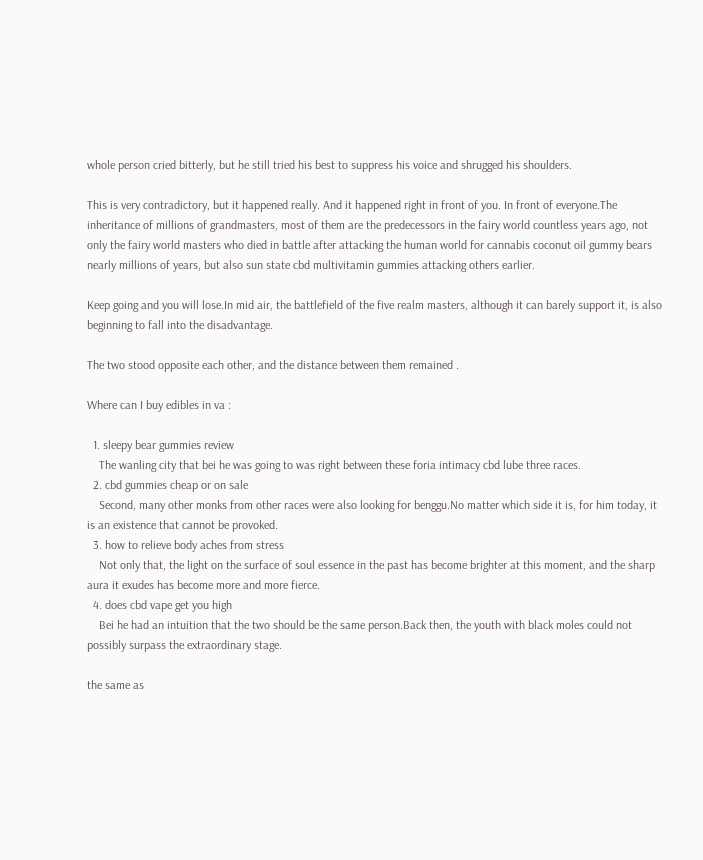whole person cried bitterly, but he still tried his best to suppress his voice and shrugged his shoulders.

This is very contradictory, but it happened really. And it happened right in front of you. In front of everyone.The inheritance of millions of grandmasters, most of them are the predecessors in the fairy world countless years ago, not only the fairy world masters who died in battle after attacking the human world for cannabis coconut oil gummy bears nearly millions of years, but also sun state cbd multivitamin gummies attacking others earlier.

Keep going and you will lose.In mid air, the battlefield of the five realm masters, although it can barely support it, is also beginning to fall into the disadvantage.

The two stood opposite each other, and the distance between them remained .

Where can I buy edibles in va :

  1. sleepy bear gummies review
    The wanling city that bei he was going to was right between these foria intimacy cbd lube three races.
  2. cbd gummies cheap or on sale
    Second, many other monks from other races were also looking for benggu.No matter which side it is, for him today, it is an existence that cannot be provoked.
  3. how to relieve body aches from stress
    Not only that, the light on the surface of soul essence in the past has become brighter at this moment, and the sharp aura it exudes has become more and more fierce.
  4. does cbd vape get you high
    Bei he had an intuition that the two should be the same person.Back then, the youth with black moles could not possibly surpass the extraordinary stage.

the same as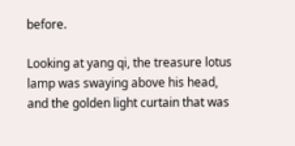before.

Looking at yang qi, the treasure lotus lamp was swaying above his head, and the golden light curtain that was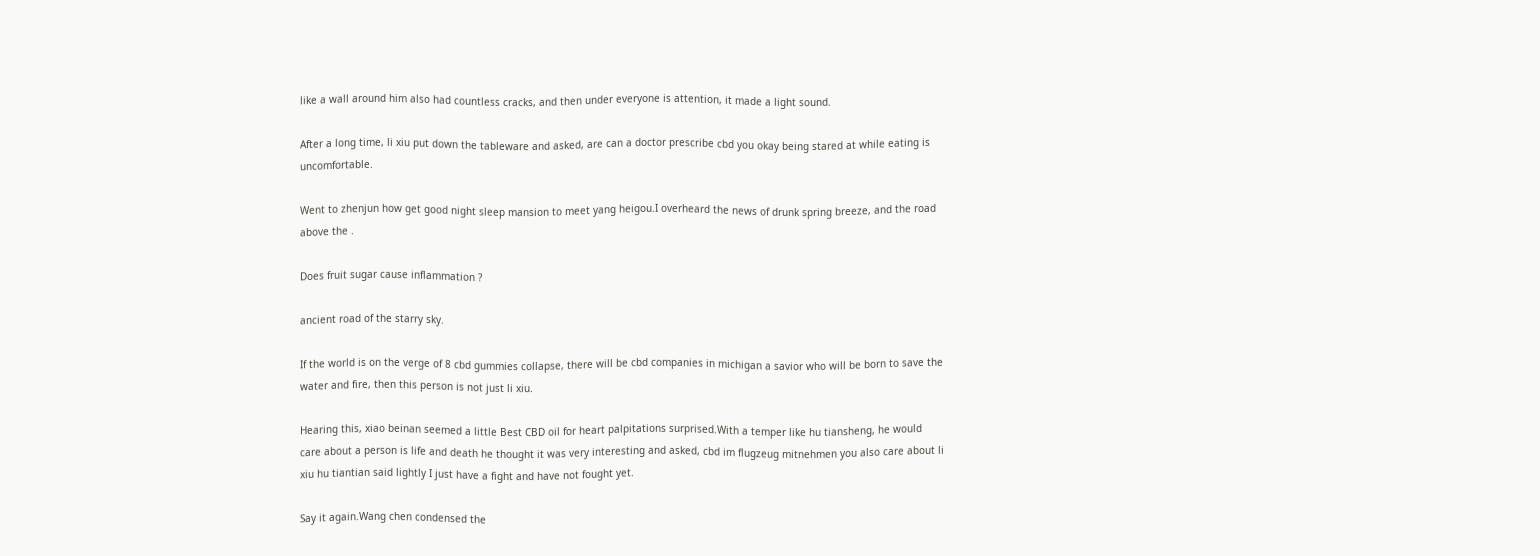like a wall around him also had countless cracks, and then under everyone is attention, it made a light sound.

After a long time, li xiu put down the tableware and asked, are can a doctor prescribe cbd you okay being stared at while eating is uncomfortable.

Went to zhenjun how get good night sleep mansion to meet yang heigou.I overheard the news of drunk spring breeze, and the road above the .

Does fruit sugar cause inflammation ?

ancient road of the starry sky.

If the world is on the verge of 8 cbd gummies collapse, there will be cbd companies in michigan a savior who will be born to save the water and fire, then this person is not just li xiu.

Hearing this, xiao beinan seemed a little Best CBD oil for heart palpitations surprised.With a temper like hu tiansheng, he would care about a person is life and death he thought it was very interesting and asked, cbd im flugzeug mitnehmen you also care about li xiu hu tiantian said lightly I just have a fight and have not fought yet.

Say it again.Wang chen condensed the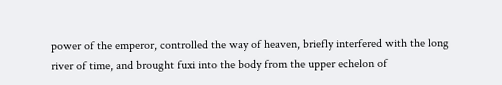power of the emperor, controlled the way of heaven, briefly interfered with the long river of time, and brought fuxi into the body from the upper echelon of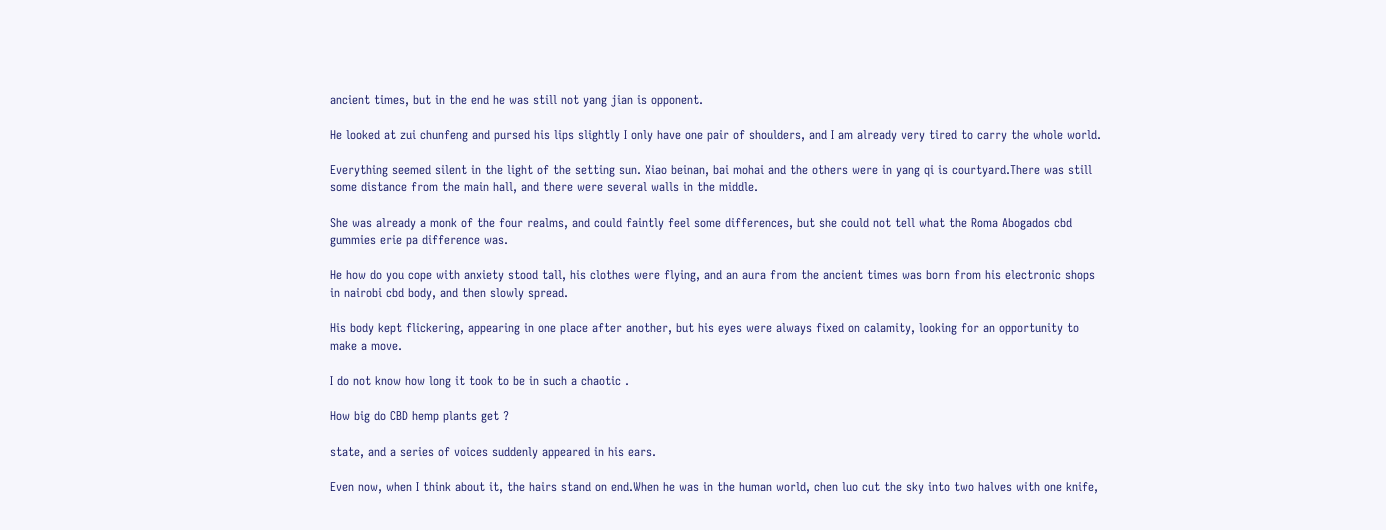ancient times, but in the end he was still not yang jian is opponent.

He looked at zui chunfeng and pursed his lips slightly I only have one pair of shoulders, and I am already very tired to carry the whole world.

Everything seemed silent in the light of the setting sun. Xiao beinan, bai mohai and the others were in yang qi is courtyard.There was still some distance from the main hall, and there were several walls in the middle.

She was already a monk of the four realms, and could faintly feel some differences, but she could not tell what the Roma Abogados cbd gummies erie pa difference was.

He how do you cope with anxiety stood tall, his clothes were flying, and an aura from the ancient times was born from his electronic shops in nairobi cbd body, and then slowly spread.

His body kept flickering, appearing in one place after another, but his eyes were always fixed on calamity, looking for an opportunity to make a move.

I do not know how long it took to be in such a chaotic .

How big do CBD hemp plants get ?

state, and a series of voices suddenly appeared in his ears.

Even now, when I think about it, the hairs stand on end.When he was in the human world, chen luo cut the sky into two halves with one knife,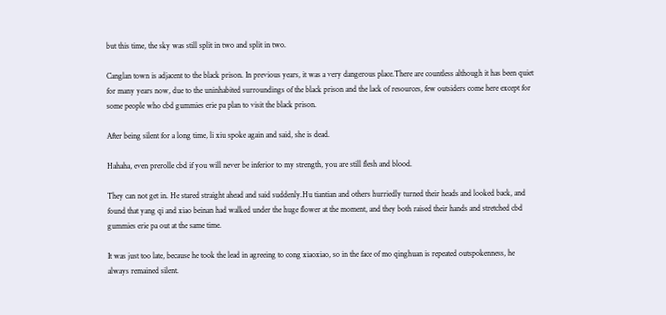but this time, the sky was still split in two and split in two.

Canglan town is adjacent to the black prison. In previous years, it was a very dangerous place.There are countless although it has been quiet for many years now, due to the uninhabited surroundings of the black prison and the lack of resources, few outsiders come here except for some people who cbd gummies erie pa plan to visit the black prison.

After being silent for a long time, li xiu spoke again and said, she is dead.

Hahaha, even prerolle cbd if you will never be inferior to my strength, you are still flesh and blood.

They can not get in. He stared straight ahead and said suddenly.Hu tiantian and others hurriedly turned their heads and looked back, and found that yang qi and xiao beinan had walked under the huge flower at the moment, and they both raised their hands and stretched cbd gummies erie pa out at the same time.

It was just too late, because he took the lead in agreeing to cong xiaoxiao, so in the face of mo qinghuan is repeated outspokenness, he always remained silent.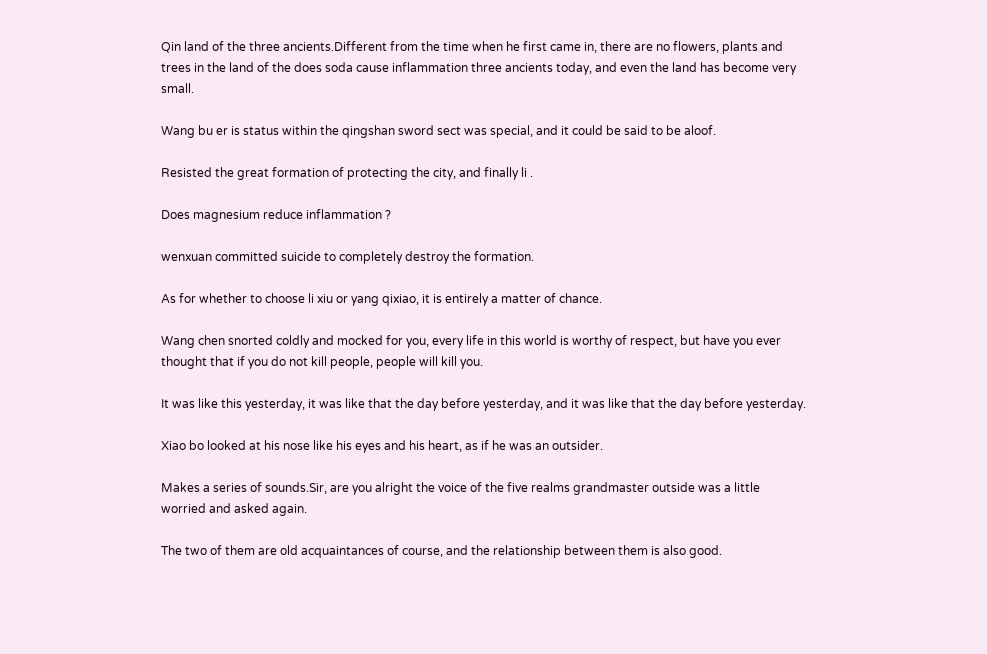Qin land of the three ancients.Different from the time when he first came in, there are no flowers, plants and trees in the land of the does soda cause inflammation three ancients today, and even the land has become very small.

Wang bu er is status within the qingshan sword sect was special, and it could be said to be aloof.

Resisted the great formation of protecting the city, and finally li .

Does magnesium reduce inflammation ?

wenxuan committed suicide to completely destroy the formation.

As for whether to choose li xiu or yang qixiao, it is entirely a matter of chance.

Wang chen snorted coldly and mocked for you, every life in this world is worthy of respect, but have you ever thought that if you do not kill people, people will kill you.

It was like this yesterday, it was like that the day before yesterday, and it was like that the day before yesterday.

Xiao bo looked at his nose like his eyes and his heart, as if he was an outsider.

Makes a series of sounds.Sir, are you alright the voice of the five realms grandmaster outside was a little worried and asked again.

The two of them are old acquaintances of course, and the relationship between them is also good.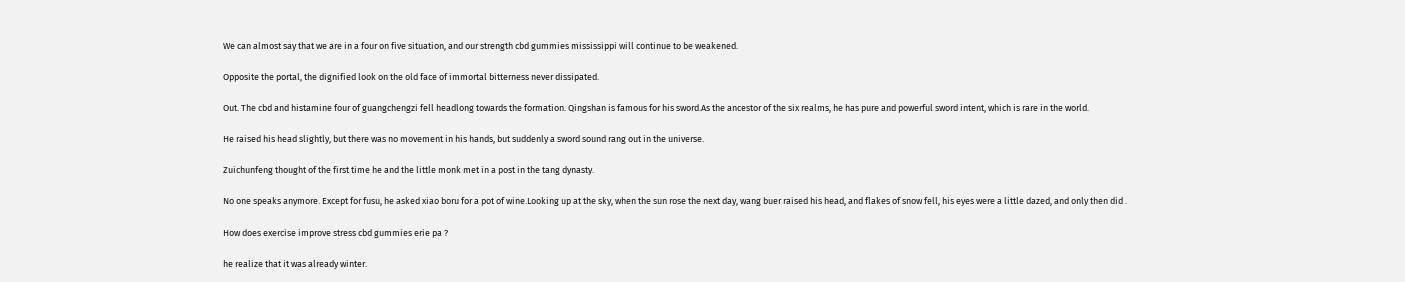We can almost say that we are in a four on five situation, and our strength cbd gummies mississippi will continue to be weakened.

Opposite the portal, the dignified look on the old face of immortal bitterness never dissipated.

Out. The cbd and histamine four of guangchengzi fell headlong towards the formation. Qingshan is famous for his sword.As the ancestor of the six realms, he has pure and powerful sword intent, which is rare in the world.

He raised his head slightly, but there was no movement in his hands, but suddenly a sword sound rang out in the universe.

Zuichunfeng thought of the first time he and the little monk met in a post in the tang dynasty.

No one speaks anymore. Except for fusu, he asked xiao boru for a pot of wine.Looking up at the sky, when the sun rose the next day, wang buer raised his head, and flakes of snow fell, his eyes were a little dazed, and only then did .

How does exercise improve stress cbd gummies erie pa ?

he realize that it was already winter.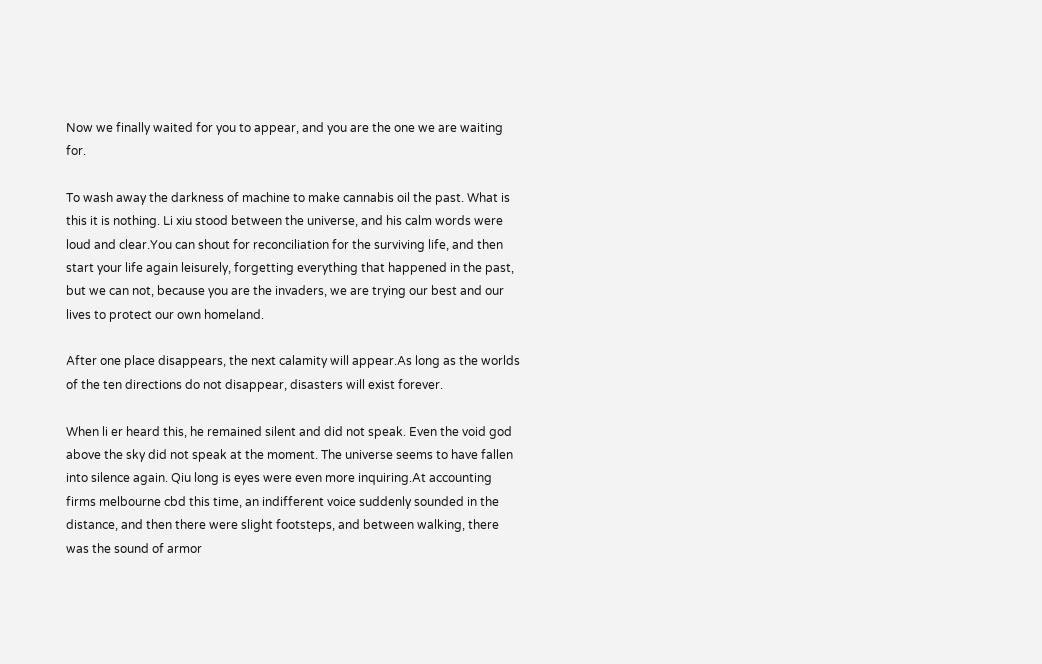Now we finally waited for you to appear, and you are the one we are waiting for.

To wash away the darkness of machine to make cannabis oil the past. What is this it is nothing. Li xiu stood between the universe, and his calm words were loud and clear.You can shout for reconciliation for the surviving life, and then start your life again leisurely, forgetting everything that happened in the past, but we can not, because you are the invaders, we are trying our best and our lives to protect our own homeland.

After one place disappears, the next calamity will appear.As long as the worlds of the ten directions do not disappear, disasters will exist forever.

When li er heard this, he remained silent and did not speak. Even the void god above the sky did not speak at the moment. The universe seems to have fallen into silence again. Qiu long is eyes were even more inquiring.At accounting firms melbourne cbd this time, an indifferent voice suddenly sounded in the distance, and then there were slight footsteps, and between walking, there was the sound of armor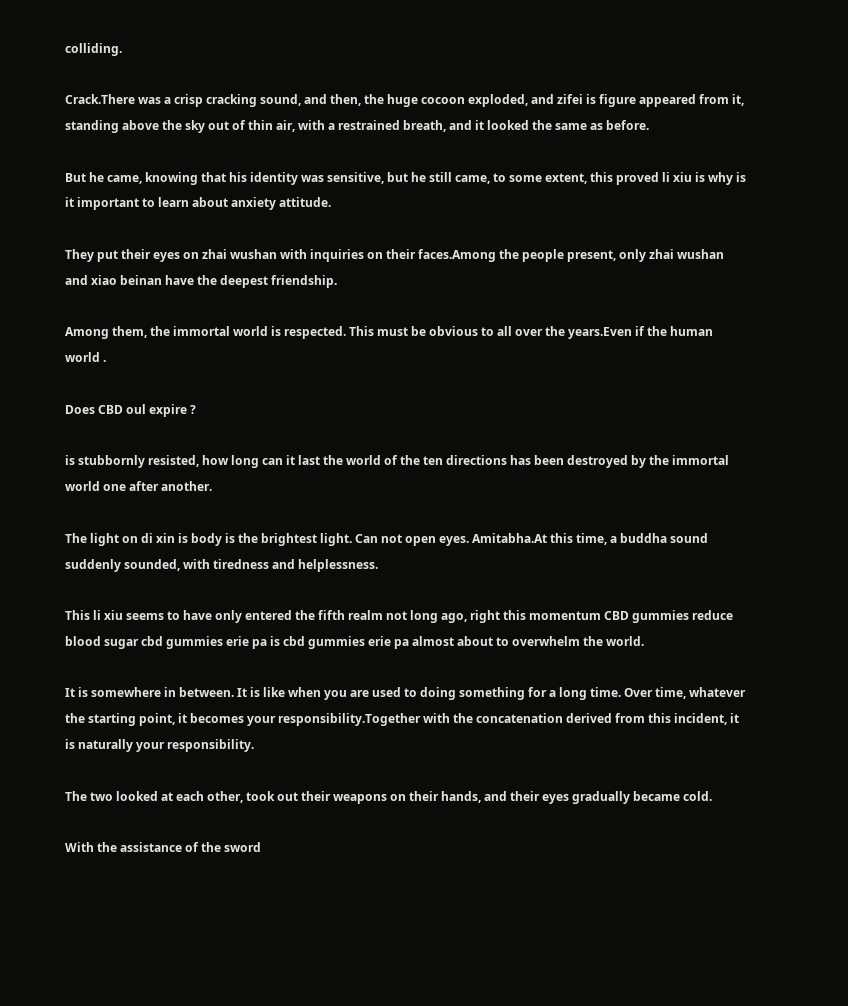colliding.

Crack.There was a crisp cracking sound, and then, the huge cocoon exploded, and zifei is figure appeared from it, standing above the sky out of thin air, with a restrained breath, and it looked the same as before.

But he came, knowing that his identity was sensitive, but he still came, to some extent, this proved li xiu is why is it important to learn about anxiety attitude.

They put their eyes on zhai wushan with inquiries on their faces.Among the people present, only zhai wushan and xiao beinan have the deepest friendship.

Among them, the immortal world is respected. This must be obvious to all over the years.Even if the human world .

Does CBD oul expire ?

is stubbornly resisted, how long can it last the world of the ten directions has been destroyed by the immortal world one after another.

The light on di xin is body is the brightest light. Can not open eyes. Amitabha.At this time, a buddha sound suddenly sounded, with tiredness and helplessness.

This li xiu seems to have only entered the fifth realm not long ago, right this momentum CBD gummies reduce blood sugar cbd gummies erie pa is cbd gummies erie pa almost about to overwhelm the world.

It is somewhere in between. It is like when you are used to doing something for a long time. Over time, whatever the starting point, it becomes your responsibility.Together with the concatenation derived from this incident, it is naturally your responsibility.

The two looked at each other, took out their weapons on their hands, and their eyes gradually became cold.

With the assistance of the sword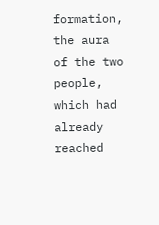formation, the aura of the two people, which had already reached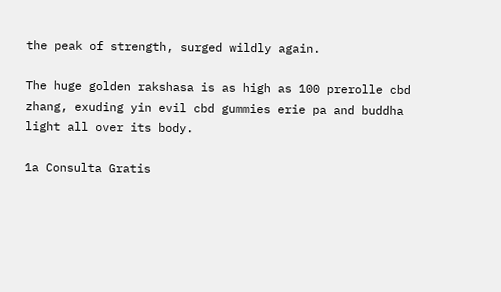the peak of strength, surged wildly again.

The huge golden rakshasa is as high as 100 prerolle cbd zhang, exuding yin evil cbd gummies erie pa and buddha light all over its body.

1a Consulta Gratis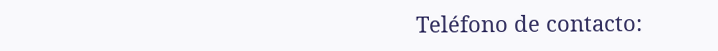Teléfono de contacto: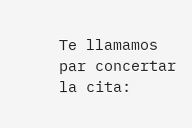Te llamamos par concertar la cita: